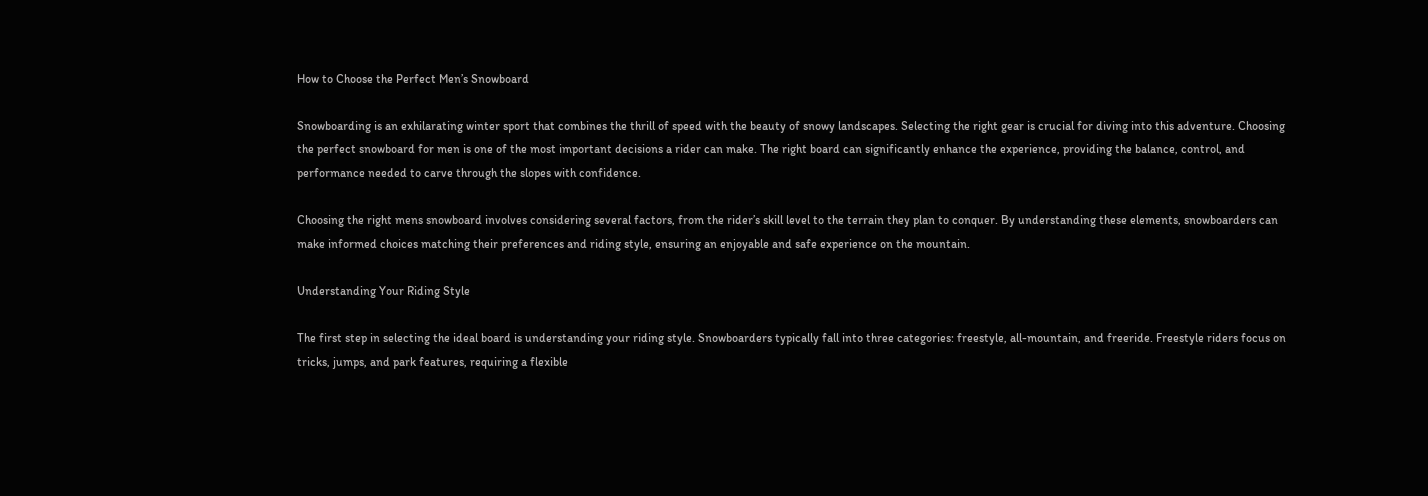How to Choose the Perfect Men’s Snowboard

Snowboarding is an exhilarating winter sport that combines the thrill of speed with the beauty of snowy landscapes. Selecting the right gear is crucial for diving into this adventure. Choosing the perfect snowboard for men is one of the most important decisions a rider can make. The right board can significantly enhance the experience, providing the balance, control, and performance needed to carve through the slopes with confidence.

Choosing the right mens snowboard involves considering several factors, from the rider’s skill level to the terrain they plan to conquer. By understanding these elements, snowboarders can make informed choices matching their preferences and riding style, ensuring an enjoyable and safe experience on the mountain.

Understanding Your Riding Style

The first step in selecting the ideal board is understanding your riding style. Snowboarders typically fall into three categories: freestyle, all-mountain, and freeride. Freestyle riders focus on tricks, jumps, and park features, requiring a flexible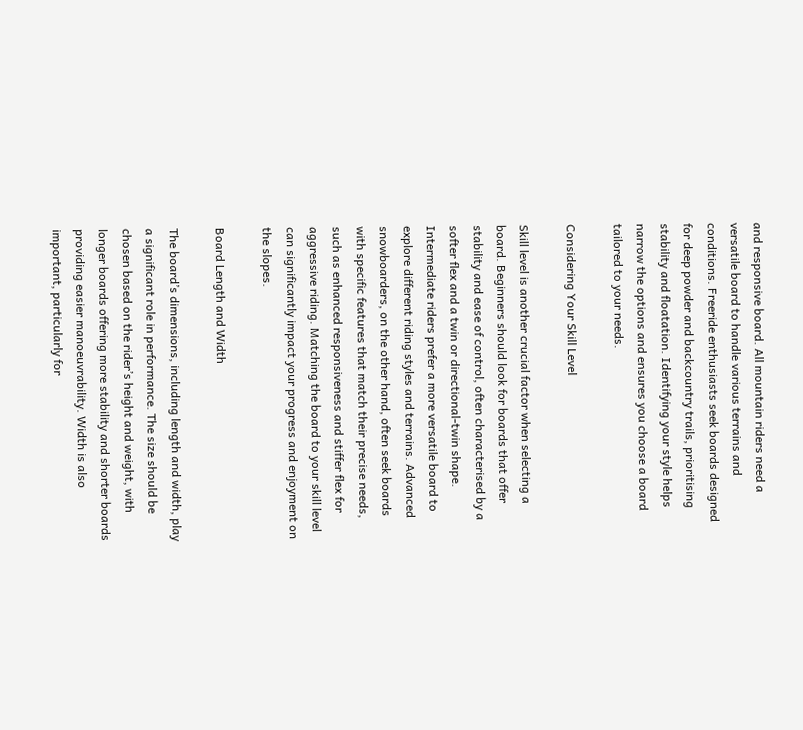and responsive board. All mountain riders need a versatile board to handle various terrains and conditions. Freeride enthusiasts seek boards designed for deep powder and backcountry trails, prioritising stability and floatation. Identifying your style helps narrow the options and ensures you choose a board tailored to your needs.

Considering Your Skill Level

Skill level is another crucial factor when selecting a board. Beginners should look for boards that offer stability and ease of control, often characterised by a softer flex and a twin or directional-twin shape. Intermediate riders prefer a more versatile board to explore different riding styles and terrains. Advanced snowboarders, on the other hand, often seek boards with specific features that match their precise needs, such as enhanced responsiveness and stiffer flex for aggressive riding. Matching the board to your skill level can significantly impact your progress and enjoyment on the slopes.

Board Length and Width

The board’s dimensions, including length and width, play a significant role in performance. The size should be chosen based on the rider’s height and weight, with longer boards offering more stability and shorter boards providing easier manoeuvrability. Width is also important, particularly for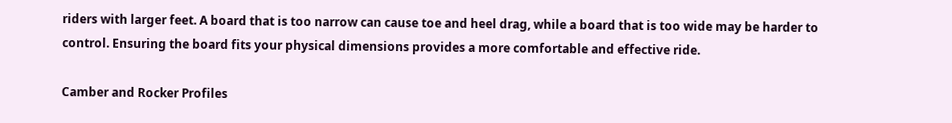riders with larger feet. A board that is too narrow can cause toe and heel drag, while a board that is too wide may be harder to control. Ensuring the board fits your physical dimensions provides a more comfortable and effective ride.

Camber and Rocker Profiles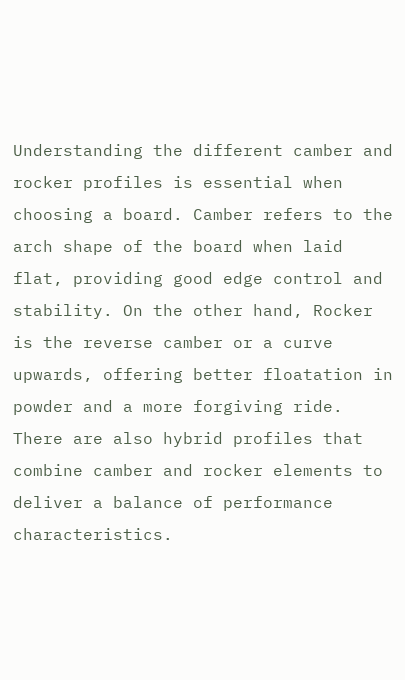Understanding the different camber and rocker profiles is essential when choosing a board. Camber refers to the arch shape of the board when laid flat, providing good edge control and stability. On the other hand, Rocker is the reverse camber or a curve upwards, offering better floatation in powder and a more forgiving ride. There are also hybrid profiles that combine camber and rocker elements to deliver a balance of performance characteristics.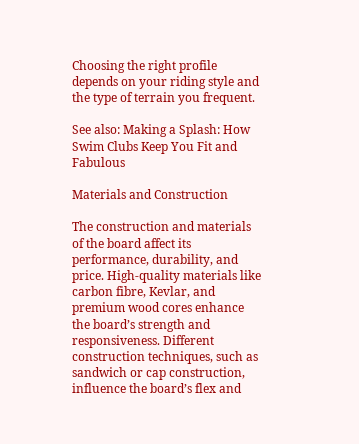Choosing the right profile depends on your riding style and the type of terrain you frequent.

See also: Making a Splash: How Swim Clubs Keep You Fit and Fabulous

Materials and Construction

The construction and materials of the board affect its performance, durability, and price. High-quality materials like carbon fibre, Kevlar, and premium wood cores enhance the board’s strength and responsiveness. Different construction techniques, such as sandwich or cap construction, influence the board’s flex and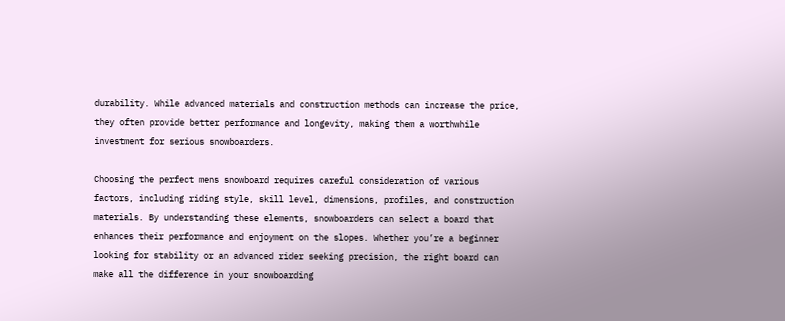durability. While advanced materials and construction methods can increase the price, they often provide better performance and longevity, making them a worthwhile investment for serious snowboarders.

Choosing the perfect mens snowboard requires careful consideration of various factors, including riding style, skill level, dimensions, profiles, and construction materials. By understanding these elements, snowboarders can select a board that enhances their performance and enjoyment on the slopes. Whether you’re a beginner looking for stability or an advanced rider seeking precision, the right board can make all the difference in your snowboarding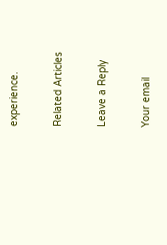experience.

Related Articles

Leave a Reply

Your email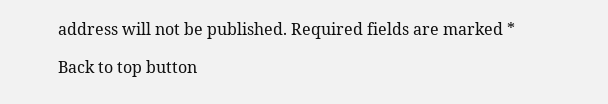address will not be published. Required fields are marked *

Back to top button